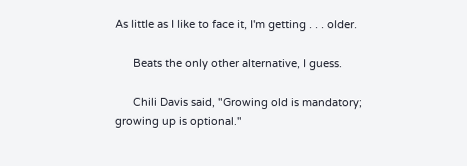As little as I like to face it, I'm getting . . . older.

      Beats the only other alternative, I guess.

      Chili Davis said, "Growing old is mandatory; growing up is optional."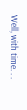Well, with time. . .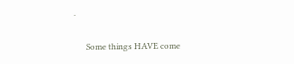.

      Some things HAVE come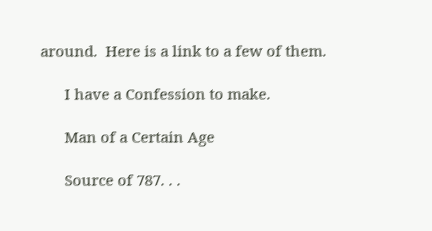around.  Here is a link to a few of them.

      I have a Confession to make.

      Man of a Certain Age

      Source of 787. . .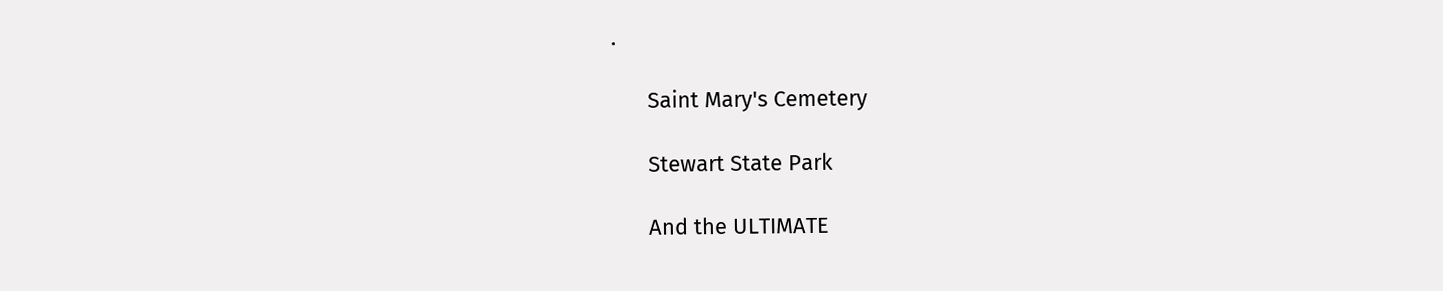.

      Saint Mary's Cemetery

      Stewart State Park

      And the ULTIMATE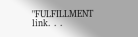"FULFILLMENT link. . .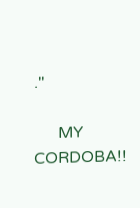."

      MY CORDOBA!!